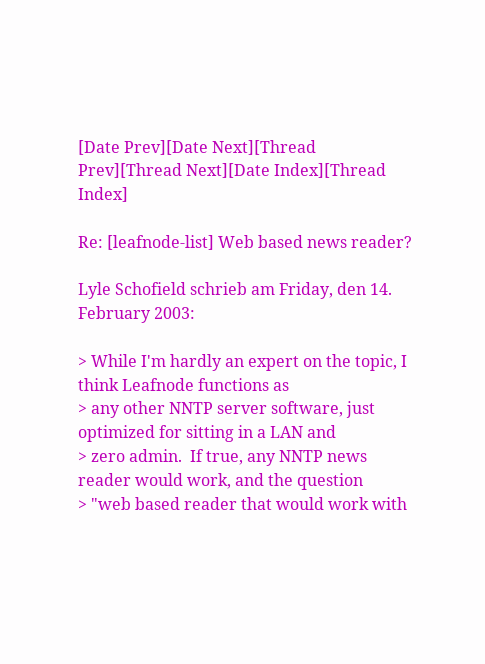[Date Prev][Date Next][Thread Prev][Thread Next][Date Index][Thread Index]

Re: [leafnode-list] Web based news reader?

Lyle Schofield schrieb am Friday, den 14. February 2003:

> While I'm hardly an expert on the topic, I think Leafnode functions as
> any other NNTP server software, just optimized for sitting in a LAN and
> zero admin.  If true, any NNTP news reader would work, and the question
> "web based reader that would work with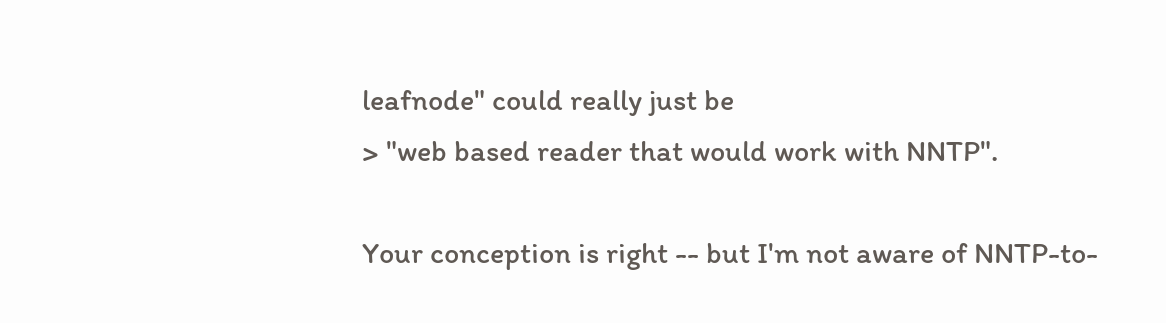leafnode" could really just be
> "web based reader that would work with NNTP".

Your conception is right -- but I'm not aware of NNTP-to-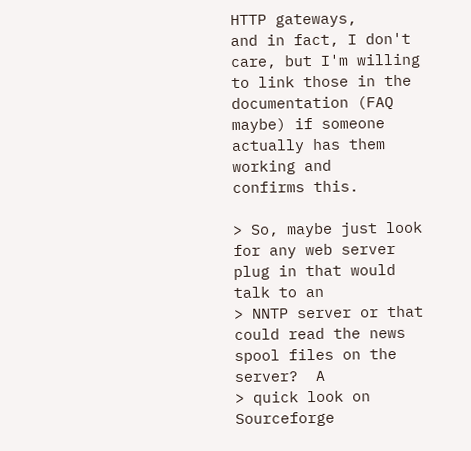HTTP gateways,
and in fact, I don't care, but I'm willing to link those in the
documentation (FAQ maybe) if someone actually has them working and
confirms this.

> So, maybe just look for any web server plug in that would talk to an
> NNTP server or that could read the news spool files on the server?  A
> quick look on Sourceforge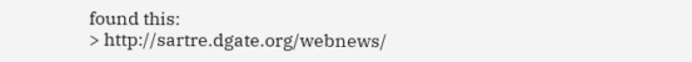found this:
> http://sartre.dgate.org/webnews/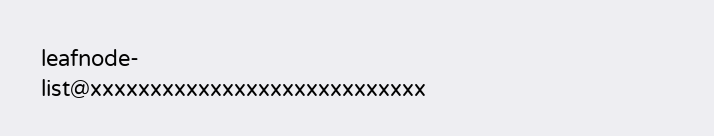leafnode-list@xxxxxxxxxxxxxxxxxxxxxxxxxxxx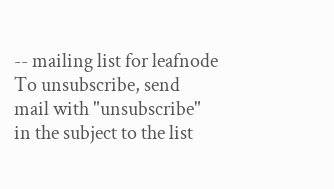-- mailing list for leafnode
To unsubscribe, send mail with "unsubscribe" in the subject to the list